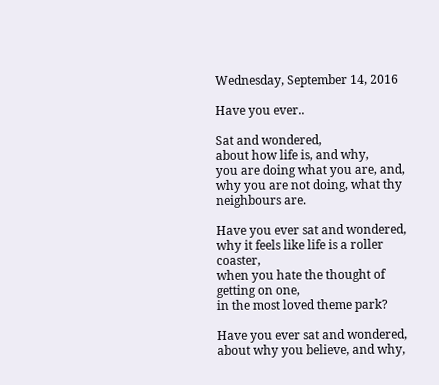Wednesday, September 14, 2016

Have you ever..

Sat and wondered,
about how life is, and why,
you are doing what you are, and,
why you are not doing, what thy neighbours are.

Have you ever sat and wondered,
why it feels like life is a roller coaster,
when you hate the thought of getting on one,
in the most loved theme park?

Have you ever sat and wondered,
about why you believe, and why,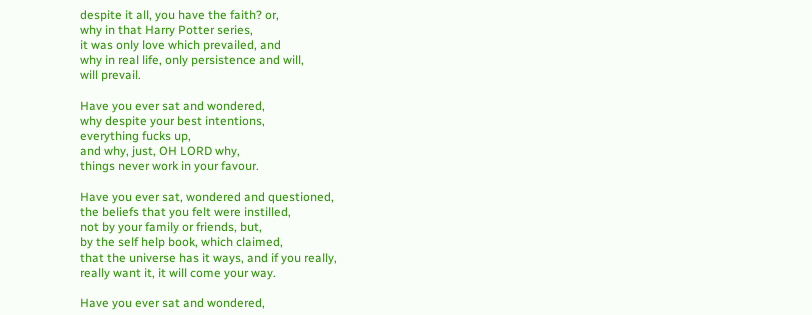despite it all, you have the faith? or,
why in that Harry Potter series,
it was only love which prevailed, and
why in real life, only persistence and will,
will prevail.

Have you ever sat and wondered,
why despite your best intentions,
everything fucks up,
and why, just, OH LORD why,
things never work in your favour.

Have you ever sat, wondered and questioned,
the beliefs that you felt were instilled,
not by your family or friends, but,
by the self help book, which claimed,
that the universe has it ways, and if you really,
really want it, it will come your way.

Have you ever sat and wondered,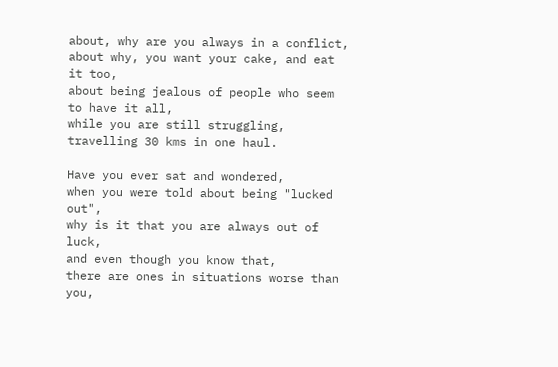about, why are you always in a conflict,
about why, you want your cake, and eat it too,
about being jealous of people who seem to have it all,
while you are still struggling,
travelling 30 kms in one haul.

Have you ever sat and wondered,
when you were told about being "lucked out",
why is it that you are always out of luck,
and even though you know that,
there are ones in situations worse than you,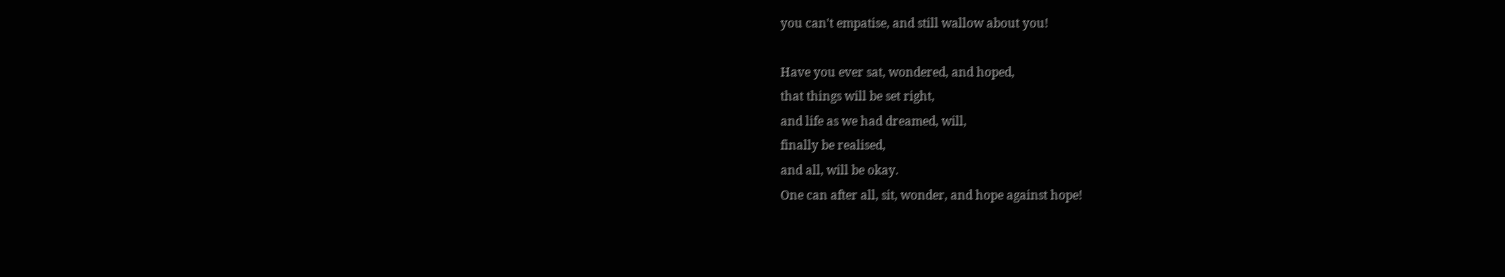you can't empatise, and still wallow about you!

Have you ever sat, wondered, and hoped,
that things will be set right,
and life as we had dreamed, will,
finally be realised,
and all, will be okay.
One can after all, sit, wonder, and hope against hope!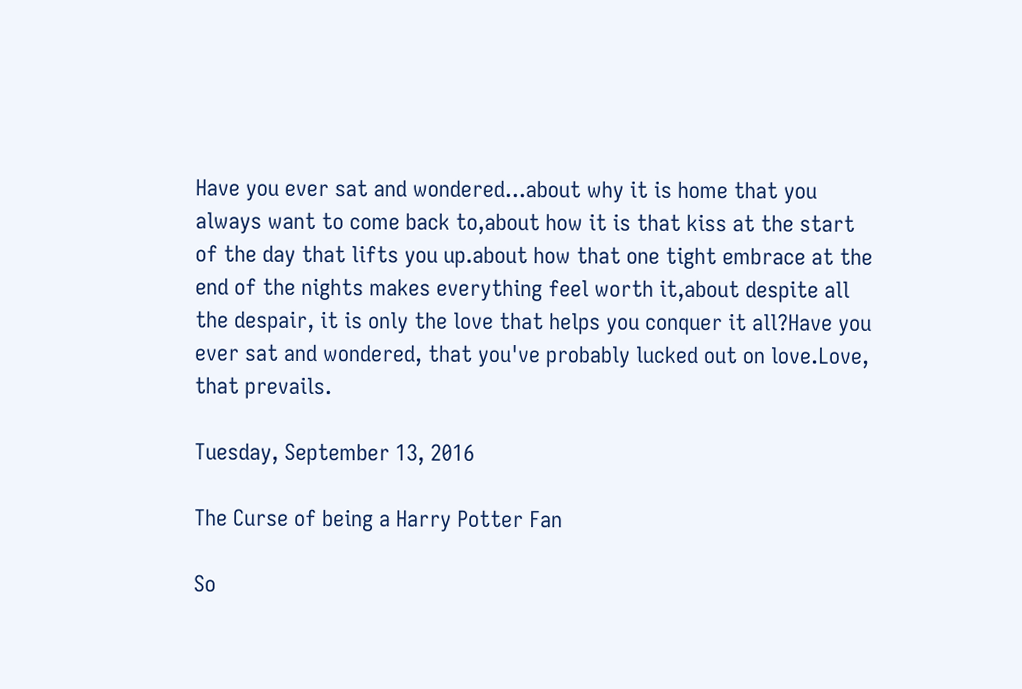Have you ever sat and wondered...about why it is home that you always want to come back to,about how it is that kiss at the start of the day that lifts you up.about how that one tight embrace at the end of the nights makes everything feel worth it,about despite all the despair, it is only the love that helps you conquer it all?Have you ever sat and wondered, that you've probably lucked out on love.Love, that prevails.

Tuesday, September 13, 2016

The Curse of being a Harry Potter Fan

So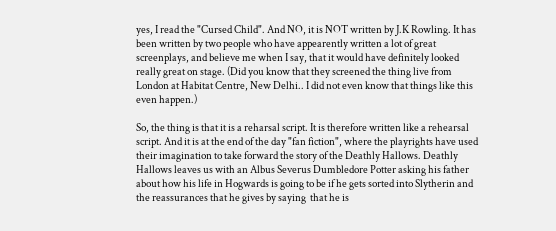yes, I read the "Cursed Child". And NO, it is NOT written by J.K Rowling. It has been written by two people who have appearently written a lot of great screenplays, and believe me when I say, that it would have definitely looked really great on stage. (Did you know that they screened the thing live from London at Habitat Centre, New Delhi.. I did not even know that things like this even happen.)

So, the thing is that it is a reharsal script. It is therefore written like a rehearsal script. And it is at the end of the day "fan fiction", where the playrights have used their imagination to take forward the story of the Deathly Hallows. Deathly Hallows leaves us with an Albus Severus Dumbledore Potter asking his father about how his life in Hogwards is going to be if he gets sorted into Slytherin and the reassurances that he gives by saying  that he is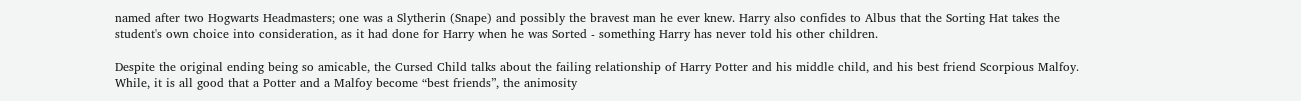named after two Hogwarts Headmasters; one was a Slytherin (Snape) and possibly the bravest man he ever knew. Harry also confides to Albus that the Sorting Hat takes the student's own choice into consideration, as it had done for Harry when he was Sorted - something Harry has never told his other children.

Despite the original ending being so amicable, the Cursed Child talks about the failing relationship of Harry Potter and his middle child, and his best friend Scorpious Malfoy. While, it is all good that a Potter and a Malfoy become “best friends”, the animosity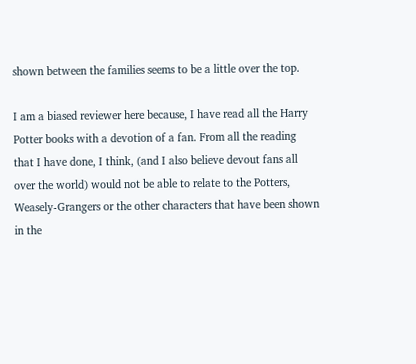shown between the families seems to be a little over the top.

I am a biased reviewer here because, I have read all the Harry Potter books with a devotion of a fan. From all the reading that I have done, I think, (and I also believe devout fans all over the world) would not be able to relate to the Potters, Weasely-Grangers or the other characters that have been shown in the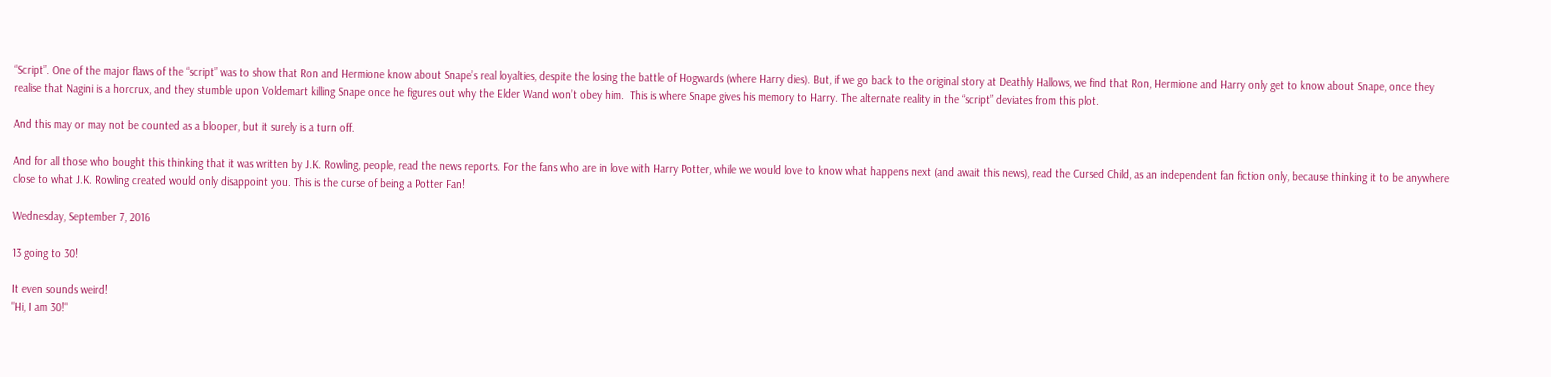“Script”. One of the major flaws of the “script” was to show that Ron and Hermione know about Snape’s real loyalties, despite the losing the battle of Hogwards (where Harry dies). But, if we go back to the original story at Deathly Hallows, we find that Ron, Hermione and Harry only get to know about Snape, once they realise that Nagini is a horcrux, and they stumble upon Voldemart killing Snape once he figures out why the Elder Wand won’t obey him.  This is where Snape gives his memory to Harry. The alternate reality in the “script” deviates from this plot.

And this may or may not be counted as a blooper, but it surely is a turn off.

And for all those who bought this thinking that it was written by J.K. Rowling, people, read the news reports. For the fans who are in love with Harry Potter, while we would love to know what happens next (and await this news), read the Cursed Child, as an independent fan fiction only, because thinking it to be anywhere close to what J.K. Rowling created would only disappoint you. This is the curse of being a Potter Fan!

Wednesday, September 7, 2016

13 going to 30!

It even sounds weird!
"Hi, I am 30!"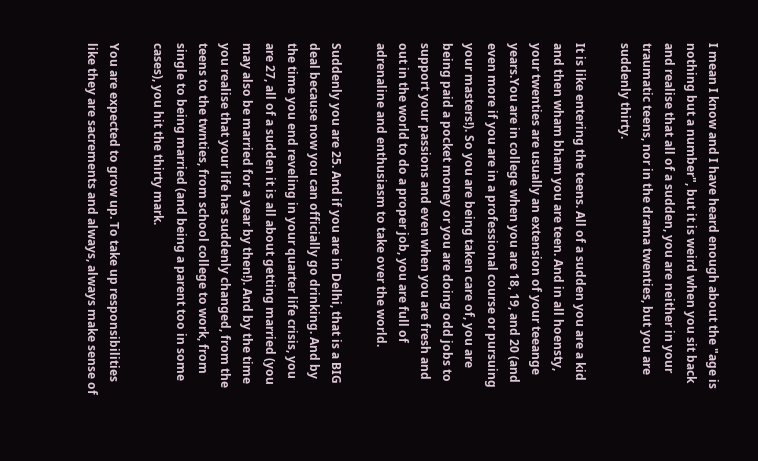I mean I know and I have heard enough about the "age is nothing but a number", but it is weird when you sit back and realise that all of a sudden, you are neither in your traumatic teens, nor in the drama twenties, but you are suddenly thirty.

It is like entering the teens. All of a sudden you are a kid and then wham bham you are teen. And in all hoensty, your twenties are usually an extension of your teeange years.You are in college when you are 18, 19, and 20 (and even more if you are in a professional course or pursuing your masters!). So you are being taken care of, you are being paid a pocket money or you are doing odd jobs to support your passions and even when you are fresh and out in the world to do a proper job, you are full of adrenaline and enthusiasm to take over the world.

Suddenly you are 25. And if you are in Delhi, that is a BIG deal because now you can officially go drinking. And by the time you end reveling in your quarter life crisis, you are 27, all of a sudden it is all about getting married (you may also be married for a year by then!). And by the time you realise that your life has suddenly changed, from the teens to the twnties, from school college to work, from single to being married (and being a parent too in some cases), you hit the thirty mark.

You are expected to grow up. To take up responsibilities like they are sacrements and always, always make sense of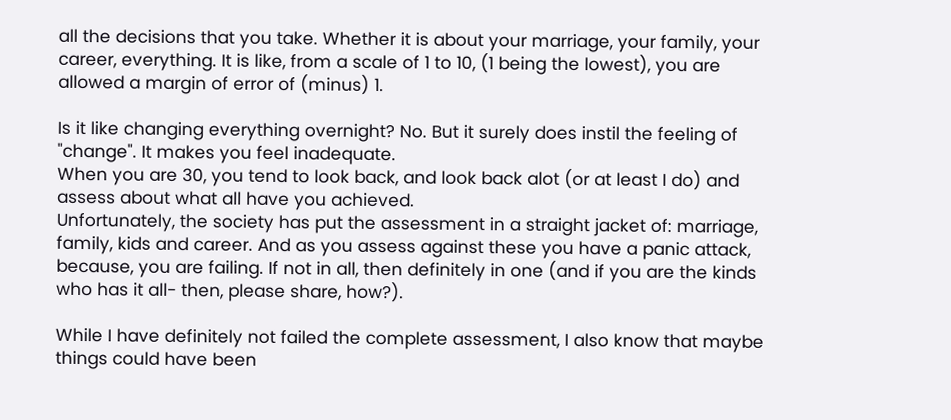all the decisions that you take. Whether it is about your marriage, your family, your career, everything. It is like, from a scale of 1 to 10, (1 being the lowest), you are allowed a margin of error of (minus) 1.

Is it like changing everything overnight? No. But it surely does instil the feeling of "change". It makes you feel inadequate.
When you are 30, you tend to look back, and look back alot (or at least I do) and assess about what all have you achieved.
Unfortunately, the society has put the assessment in a straight jacket of: marriage, family, kids and career. And as you assess against these you have a panic attack, because, you are failing. If not in all, then definitely in one (and if you are the kinds who has it all- then, please share, how?).

While I have definitely not failed the complete assessment, I also know that maybe things could have been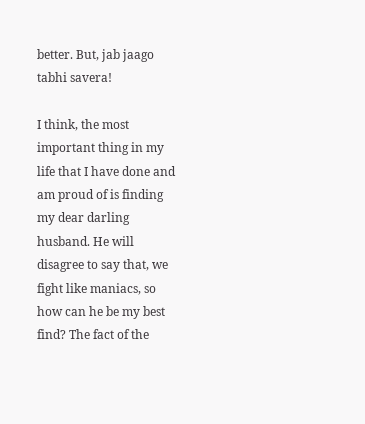better. But, jab jaago tabhi savera!

I think, the most important thing in my life that I have done and am proud of is finding my dear darling husband. He will disagree to say that, we fight like maniacs, so how can he be my best find? The fact of the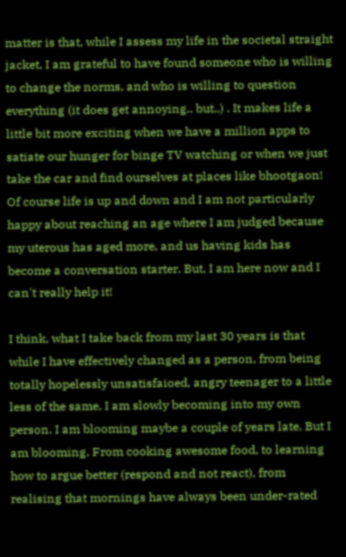matter is that, while I assess my life in the societal straight jacket, I am grateful to have found someone who is willing to change the norms, and who is willing to question everything (it does get annoying.. but..) . It makes life a little bit more exciting when we have a million apps to satiate our hunger for binge TV watching or when we just take the car and find ourselves at places like bhootgaon!
Of course life is up and down and I am not particularly happy about reaching an age where I am judged because my uterous has aged more, and us having kids has become a conversation starter. But, I am here now and I can't really help it!

I think, what I take back from my last 30 years is that while I have effectively changed as a person, from being totally hopelessly unsatisfaioed, angry teenager to a little less of the same, I am slowly becoming into my own person. I am blooming maybe a couple of years late. But I am blooming. From cooking awesome food, to learning how to argue better (respond and not react), from realising that mornings have always been under-rated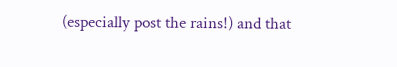(especially post the rains!) and that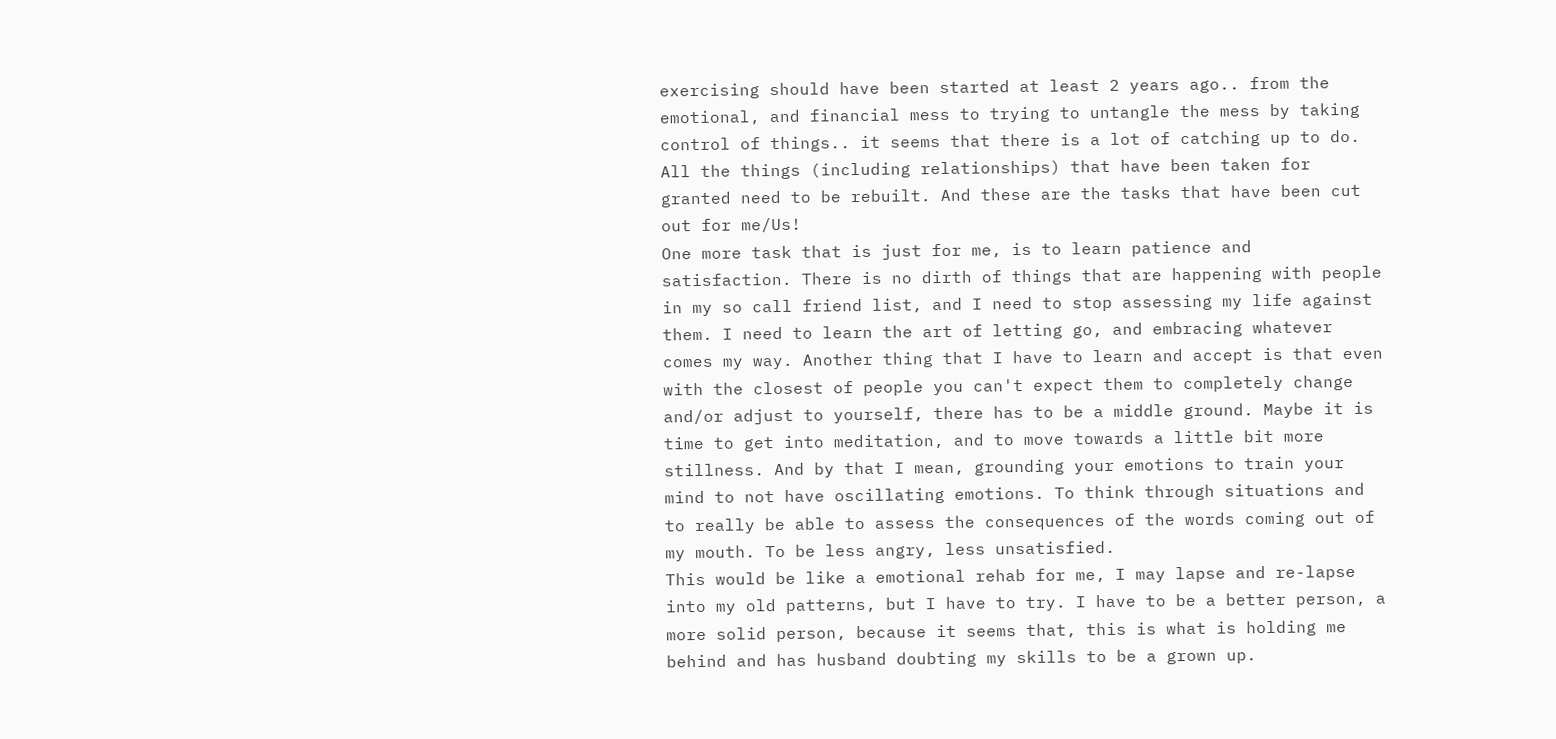exercising should have been started at least 2 years ago.. from the emotional, and financial mess to trying to untangle the mess by taking control of things.. it seems that there is a lot of catching up to do. All the things (including relationships) that have been taken for granted need to be rebuilt. And these are the tasks that have been cut out for me/Us!
One more task that is just for me, is to learn patience and satisfaction. There is no dirth of things that are happening with people in my so call friend list, and I need to stop assessing my life against them. I need to learn the art of letting go, and embracing whatever comes my way. Another thing that I have to learn and accept is that even with the closest of people you can't expect them to completely change and/or adjust to yourself, there has to be a middle ground. Maybe it is time to get into meditation, and to move towards a little bit more stillness. And by that I mean, grounding your emotions to train your mind to not have oscillating emotions. To think through situations and to really be able to assess the consequences of the words coming out of my mouth. To be less angry, less unsatisfied.
This would be like a emotional rehab for me, I may lapse and re-lapse into my old patterns, but I have to try. I have to be a better person, a more solid person, because it seems that, this is what is holding me behind and has husband doubting my skills to be a grown up.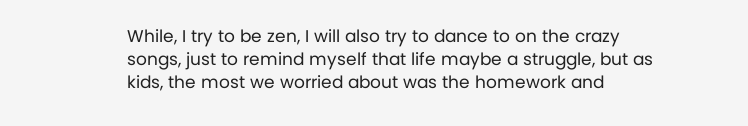While, I try to be zen, I will also try to dance to on the crazy songs, just to remind myself that life maybe a struggle, but as kids, the most we worried about was the homework and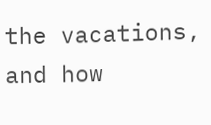the vacations, and how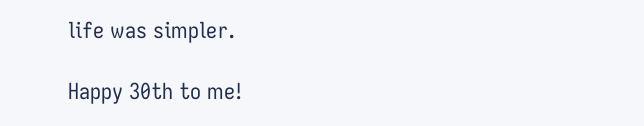life was simpler.

Happy 30th to me!